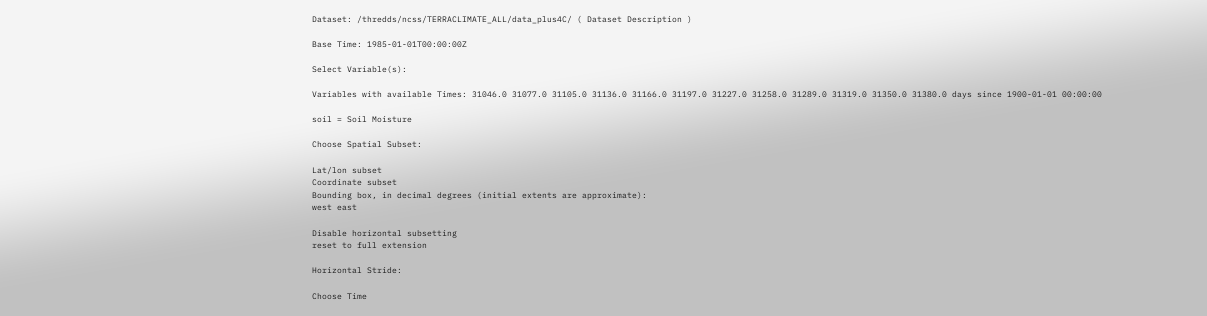Dataset: /thredds/ncss/TERRACLIMATE_ALL/data_plus4C/ ( Dataset Description )

Base Time: 1985-01-01T00:00:00Z

Select Variable(s):

Variables with available Times: 31046.0 31077.0 31105.0 31136.0 31166.0 31197.0 31227.0 31258.0 31289.0 31319.0 31350.0 31380.0 days since 1900-01-01 00:00:00

soil = Soil Moisture

Choose Spatial Subset:

Lat/lon subset
Coordinate subset
Bounding box, in decimal degrees (initial extents are approximate):
west east

Disable horizontal subsetting
reset to full extension

Horizontal Stride:

Choose Time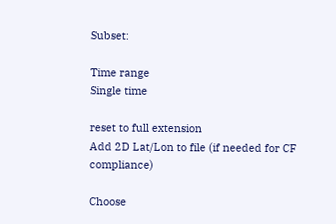Subset:

Time range
Single time

reset to full extension
Add 2D Lat/Lon to file (if needed for CF compliance)

Choose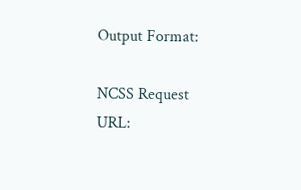Output Format:

NCSS Request URL: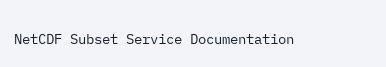NetCDF Subset Service Documentation